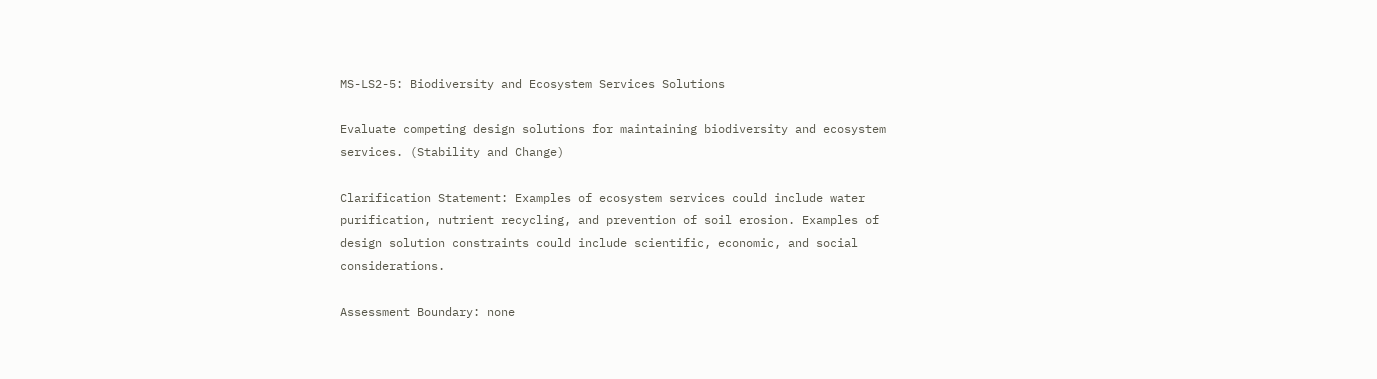MS-LS2-5: Biodiversity and Ecosystem Services Solutions

Evaluate competing design solutions for maintaining biodiversity and ecosystem services. (Stability and Change)

Clarification Statement: Examples of ecosystem services could include water purification, nutrient recycling, and prevention of soil erosion. Examples of design solution constraints could include scientific, economic, and social considerations.

Assessment Boundary: none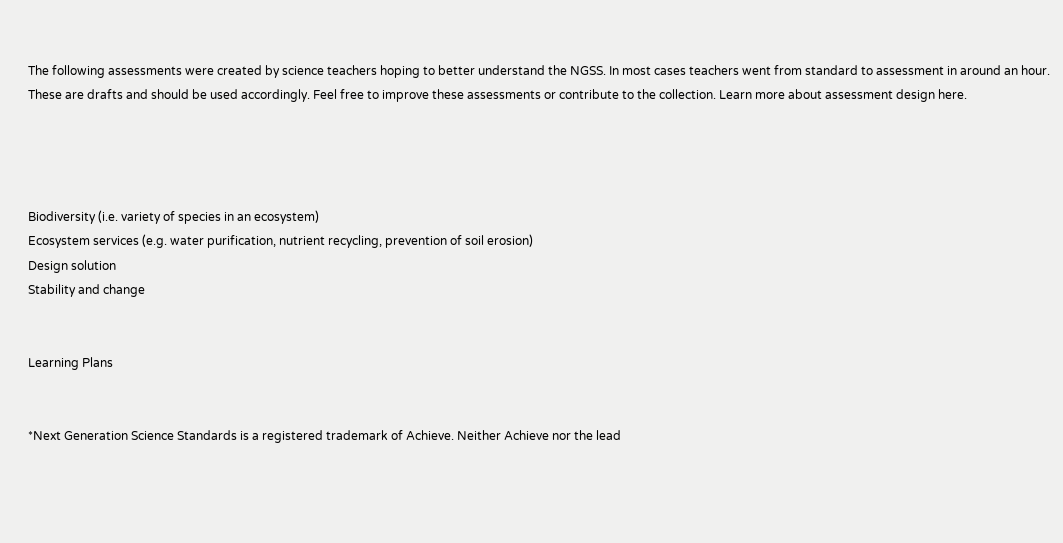The following assessments were created by science teachers hoping to better understand the NGSS. In most cases teachers went from standard to assessment in around an hour.  These are drafts and should be used accordingly. Feel free to improve these assessments or contribute to the collection. Learn more about assessment design here.




Biodiversity (i.e. variety of species in an ecosystem)
Ecosystem services (e.g. water purification, nutrient recycling, prevention of soil erosion)
Design solution
Stability and change


Learning Plans


*Next Generation Science Standards is a registered trademark of Achieve. Neither Achieve nor the lead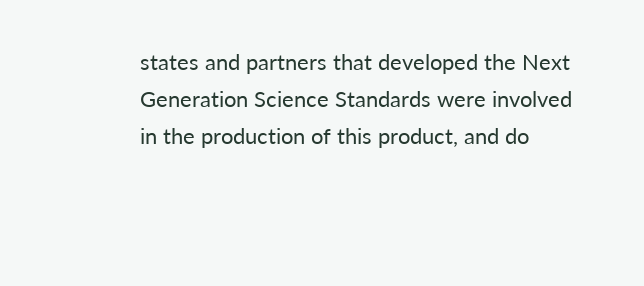states and partners that developed the Next Generation Science Standards were involved in the production of this product, and do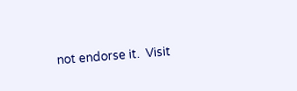not endorse it.  Visit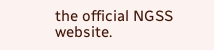the official NGSS website.